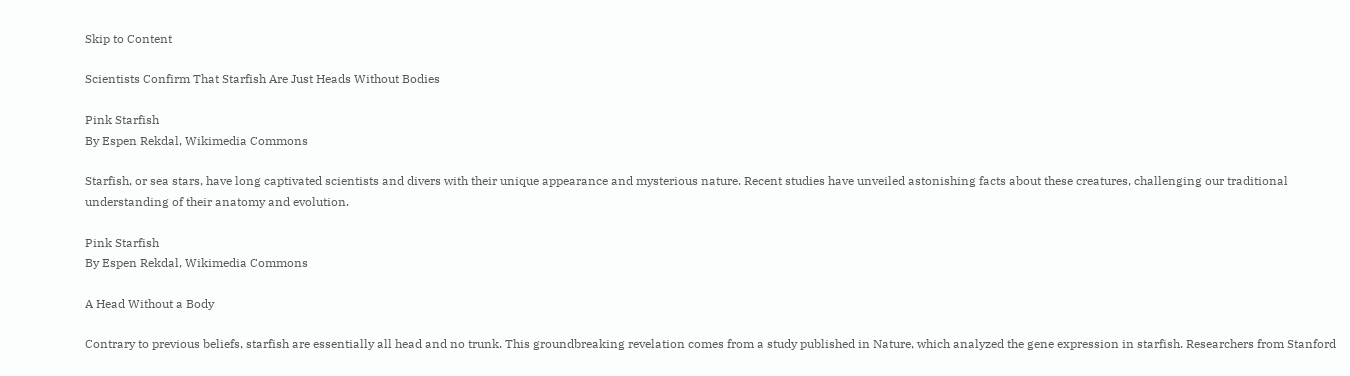Skip to Content

Scientists Confirm That Starfish Are Just Heads Without Bodies

Pink Starfish
By Espen Rekdal, Wikimedia Commons

Starfish, or sea stars, have long captivated scientists and divers with their unique appearance and mysterious nature. Recent studies have unveiled astonishing facts about these creatures, challenging our traditional understanding of their anatomy and evolution.

Pink Starfish
By Espen Rekdal, Wikimedia Commons

A Head Without a Body

Contrary to previous beliefs, starfish are essentially all head and no trunk. This groundbreaking revelation comes from a study published in Nature, which analyzed the gene expression in starfish. Researchers from Stanford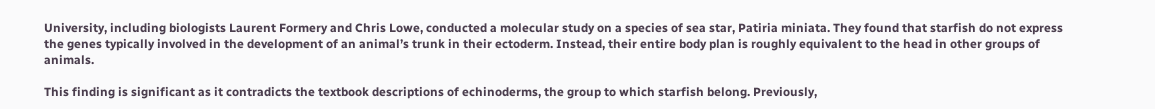University, including biologists Laurent Formery and Chris Lowe, conducted a molecular study on a species of sea star, Patiria miniata. They found that starfish do not express the genes typically involved in the development of an animal’s trunk in their ectoderm. Instead, their entire body plan is roughly equivalent to the head in other groups of animals.

This finding is significant as it contradicts the textbook descriptions of echinoderms, the group to which starfish belong. Previously,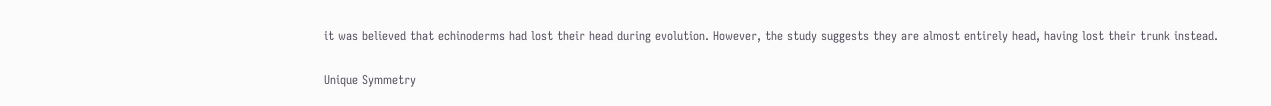it was believed that echinoderms had lost their head during evolution. However, the study suggests they are almost entirely head, having lost their trunk instead.

Unique Symmetry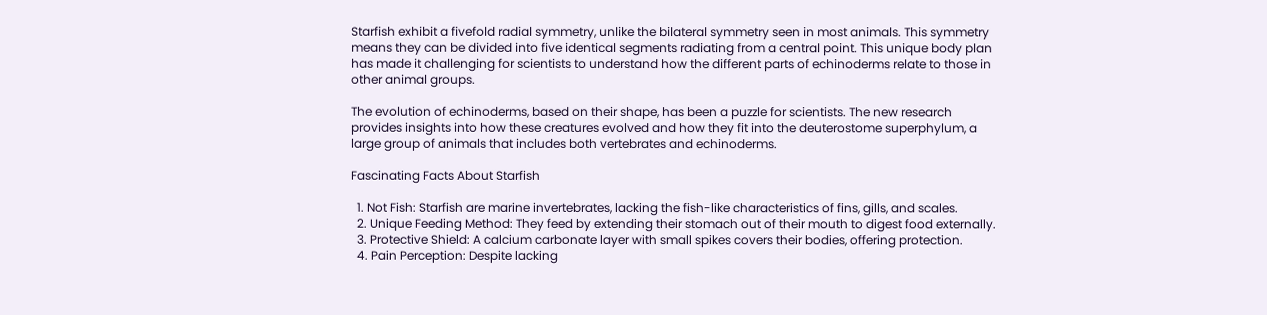Starfish exhibit a fivefold radial symmetry, unlike the bilateral symmetry seen in most animals. This symmetry means they can be divided into five identical segments radiating from a central point. This unique body plan has made it challenging for scientists to understand how the different parts of echinoderms relate to those in other animal groups.

The evolution of echinoderms, based on their shape, has been a puzzle for scientists. The new research provides insights into how these creatures evolved and how they fit into the deuterostome superphylum, a large group of animals that includes both vertebrates and echinoderms.

Fascinating Facts About Starfish

  1. Not Fish: Starfish are marine invertebrates, lacking the fish-like characteristics of fins, gills, and scales.
  2. Unique Feeding Method: They feed by extending their stomach out of their mouth to digest food externally.
  3. Protective Shield: A calcium carbonate layer with small spikes covers their bodies, offering protection.
  4. Pain Perception: Despite lacking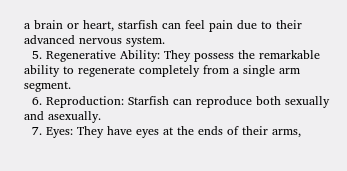a brain or heart, starfish can feel pain due to their advanced nervous system.
  5. Regenerative Ability: They possess the remarkable ability to regenerate completely from a single arm segment.
  6. Reproduction: Starfish can reproduce both sexually and asexually.
  7. Eyes: They have eyes at the ends of their arms,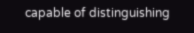capable of distinguishing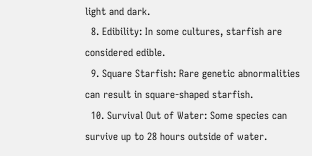light and dark.
  8. Edibility: In some cultures, starfish are considered edible.
  9. Square Starfish: Rare genetic abnormalities can result in square-shaped starfish.
  10. Survival Out of Water: Some species can survive up to 28 hours outside of water.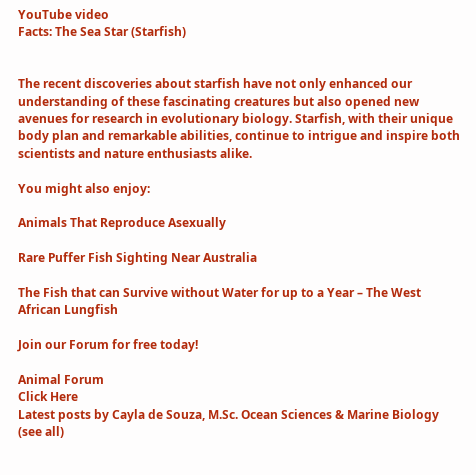YouTube video
Facts: The Sea Star (Starfish)


The recent discoveries about starfish have not only enhanced our understanding of these fascinating creatures but also opened new avenues for research in evolutionary biology. Starfish, with their unique body plan and remarkable abilities, continue to intrigue and inspire both scientists and nature enthusiasts alike.

You might also enjoy:

Animals That Reproduce Asexually

Rare Puffer Fish Sighting Near Australia

The Fish that can Survive without Water for up to a Year – The West African Lungfish

Join our Forum for free today!

Animal Forum
Click Here
Latest posts by Cayla de Souza, M.Sc. Ocean Sciences & Marine Biology (see all)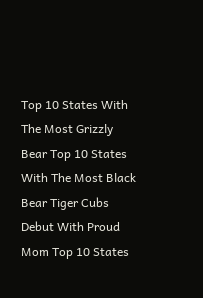Top 10 States With The Most Grizzly Bear Top 10 States With The Most Black Bear Tiger Cubs Debut With Proud Mom Top 10 States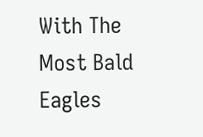With The Most Bald Eagles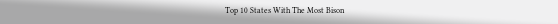Top 10 States With The Most Bison